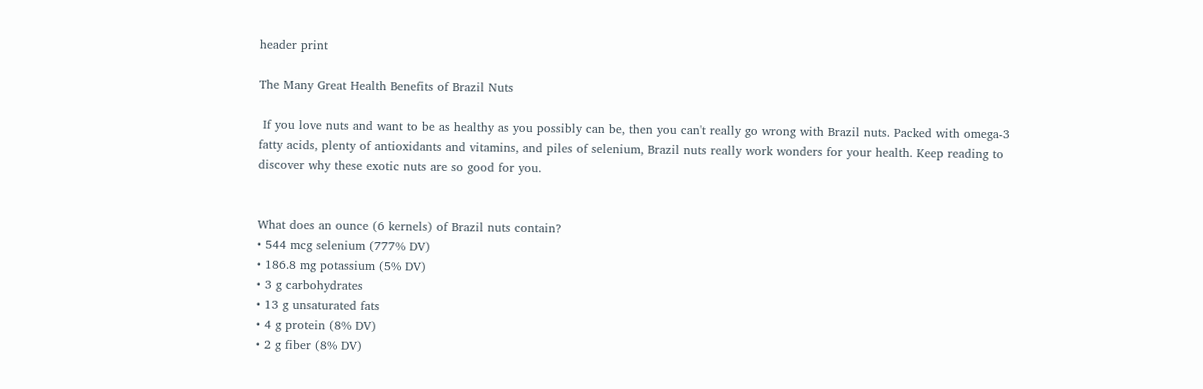header print

The Many Great Health Benefits of Brazil Nuts

 If you love nuts and want to be as healthy as you possibly can be, then you can't really go wrong with Brazil nuts. Packed with omega-3 fatty acids, plenty of antioxidants and vitamins, and piles of selenium, Brazil nuts really work wonders for your health. Keep reading to discover why these exotic nuts are so good for you.


What does an ounce (6 kernels) of Brazil nuts contain?
• 544 mcg selenium (777% DV)
• 186.8 mg potassium (5% DV)
• 3 g carbohydrates
• 13 g unsaturated fats
• 4 g protein (8% DV)
• 2 g fiber (8% DV)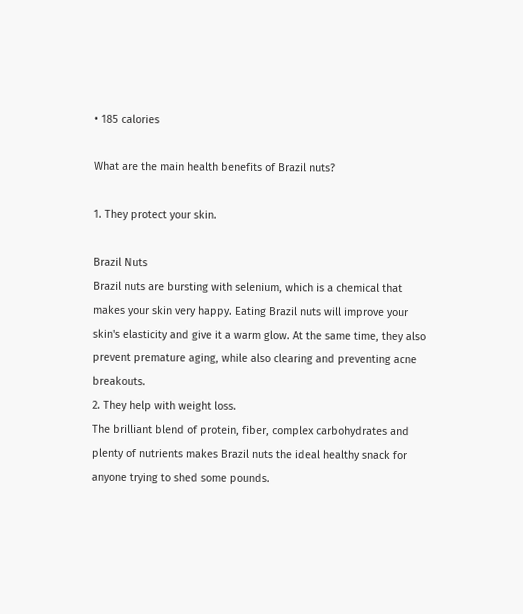• 185 calories

What are the main health benefits of Brazil nuts?

1. They protect your skin.

Brazil Nuts
Brazil nuts are bursting with selenium, which is a chemical that makes your skin very happy. Eating Brazil nuts will improve your skin's elasticity and give it a warm glow. At the same time, they also prevent premature aging, while also clearing and preventing acne breakouts.
2. They help with weight loss.
The brilliant blend of protein, fiber, complex carbohydrates and plenty of nutrients makes Brazil nuts the ideal healthy snack for anyone trying to shed some pounds.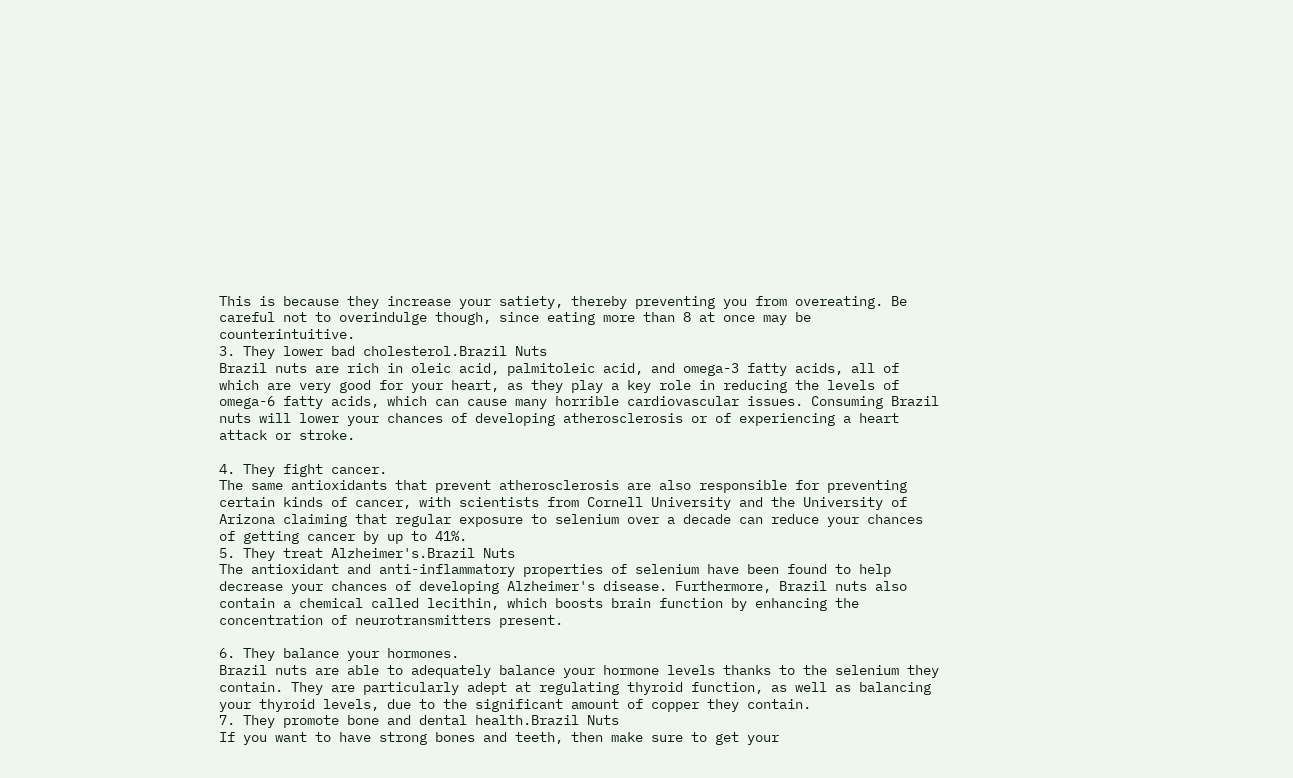This is because they increase your satiety, thereby preventing you from overeating. Be careful not to overindulge though, since eating more than 8 at once may be counterintuitive.
3. They lower bad cholesterol.Brazil Nuts
Brazil nuts are rich in oleic acid, palmitoleic acid, and omega-3 fatty acids, all of which are very good for your heart, as they play a key role in reducing the levels of omega-6 fatty acids, which can cause many horrible cardiovascular issues. Consuming Brazil nuts will lower your chances of developing atherosclerosis or of experiencing a heart attack or stroke.

4. They fight cancer.
The same antioxidants that prevent atherosclerosis are also responsible for preventing certain kinds of cancer, with scientists from Cornell University and the University of Arizona claiming that regular exposure to selenium over a decade can reduce your chances of getting cancer by up to 41%.
5. They treat Alzheimer's.Brazil Nuts
The antioxidant and anti-inflammatory properties of selenium have been found to help decrease your chances of developing Alzheimer's disease. Furthermore, Brazil nuts also contain a chemical called lecithin, which boosts brain function by enhancing the concentration of neurotransmitters present.

6. They balance your hormones.
Brazil nuts are able to adequately balance your hormone levels thanks to the selenium they contain. They are particularly adept at regulating thyroid function, as well as balancing your thyroid levels, due to the significant amount of copper they contain.
7. They promote bone and dental health.Brazil Nuts
If you want to have strong bones and teeth, then make sure to get your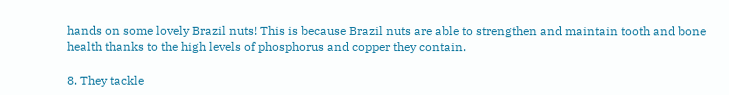hands on some lovely Brazil nuts! This is because Brazil nuts are able to strengthen and maintain tooth and bone health thanks to the high levels of phosphorus and copper they contain.

8. They tackle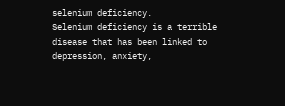selenium deficiency.
Selenium deficiency is a terrible disease that has been linked to depression, anxiety,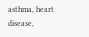asthma, heart disease,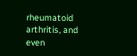rheumatoid arthritis, and even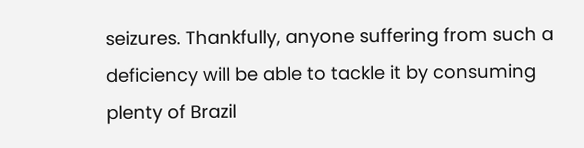seizures. Thankfully, anyone suffering from such a deficiency will be able to tackle it by consuming plenty of Brazil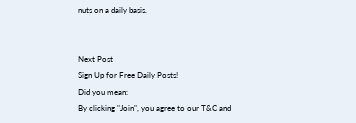nuts on a daily basis.


Next Post
Sign Up for Free Daily Posts!
Did you mean:
By clicking "Join", you agree to our T&C and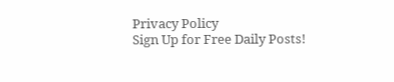Privacy Policy
Sign Up for Free Daily Posts!